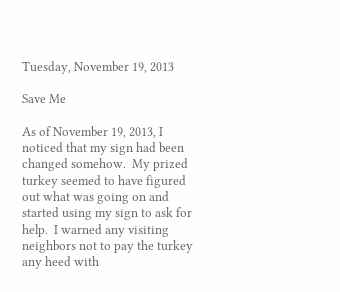Tuesday, November 19, 2013

Save Me

As of November 19, 2013, I noticed that my sign had been changed somehow.  My prized turkey seemed to have figured out what was going on and started using my sign to ask for help.  I warned any visiting neighbors not to pay the turkey any heed with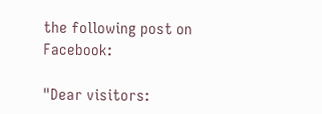the following post on Facebook:

"Dear visitors: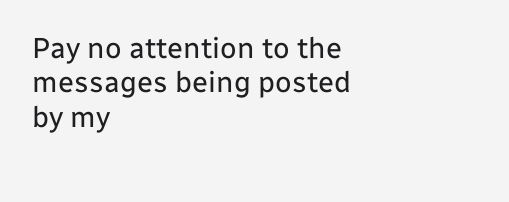Pay no attention to the messages being posted by my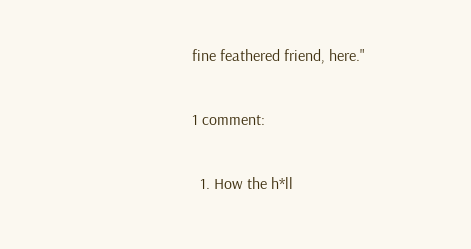fine feathered friend, here."

1 comment:

  1. How the h*ll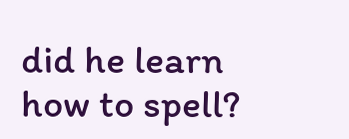did he learn how to spell?